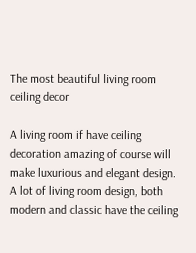The most beautiful living room ceiling decor

A living room if have ceiling decoration amazing of course will make luxurious and elegant design. A lot of living room design, both modern and classic have the ceiling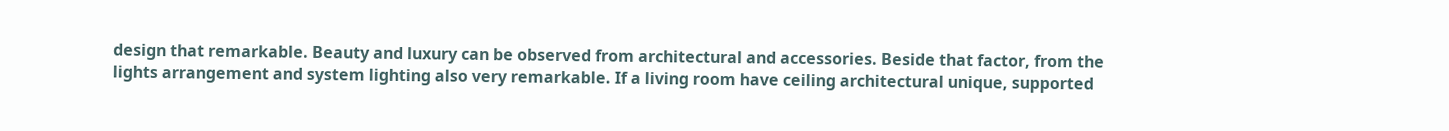design that remarkable. Beauty and luxury can be observed from architectural and accessories. Beside that factor, from the lights arrangement and system lighting also very remarkable. If a living room have ceiling architectural unique, supported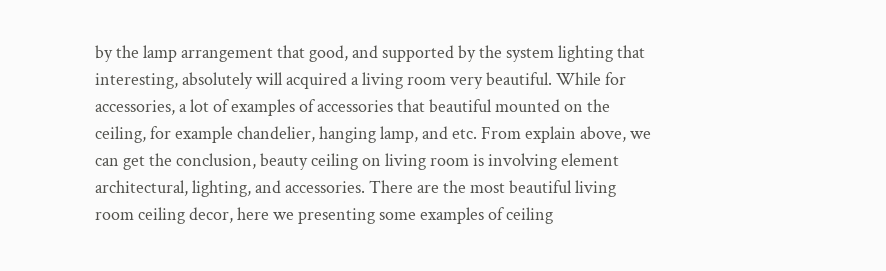by the lamp arrangement that good, and supported by the system lighting that interesting, absolutely will acquired a living room very beautiful. While for accessories, a lot of examples of accessories that beautiful mounted on the ceiling, for example chandelier, hanging lamp, and etc. From explain above, we can get the conclusion, beauty ceiling on living room is involving element architectural, lighting, and accessories. There are the most beautiful living room ceiling decor, here we presenting some examples of ceiling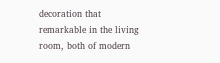decoration that remarkable in the living room, both of modern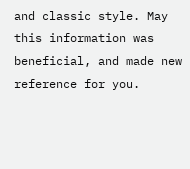and classic style. May this information was beneficial, and made new reference for you.